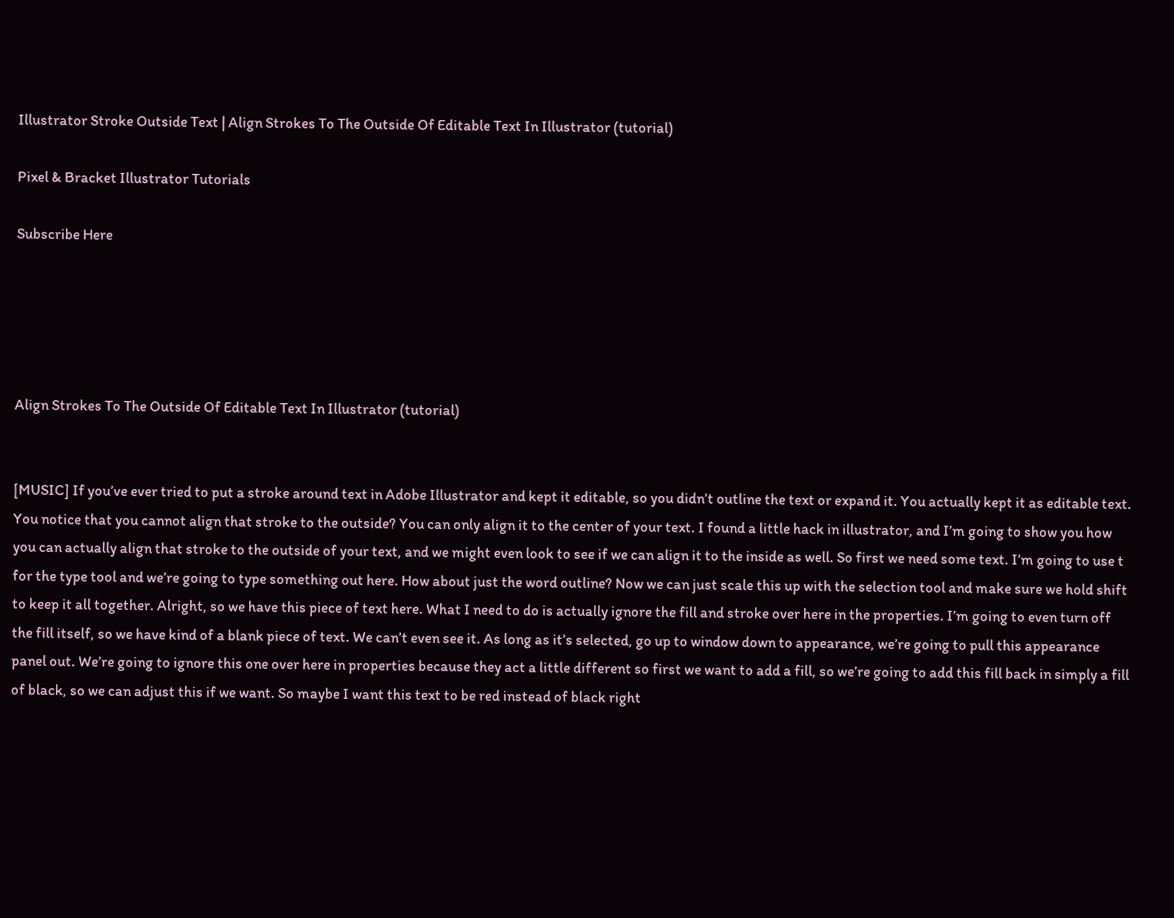Illustrator Stroke Outside Text | Align Strokes To The Outside Of Editable Text In Illustrator (tutorial)

Pixel & Bracket Illustrator Tutorials

Subscribe Here





Align Strokes To The Outside Of Editable Text In Illustrator (tutorial)


[MUSIC] If you’ve ever tried to put a stroke around text in Adobe Illustrator and kept it editable, so you didn’t outline the text or expand it. You actually kept it as editable text. You notice that you cannot align that stroke to the outside? You can only align it to the center of your text. I found a little hack in illustrator, and I’m going to show you how you can actually align that stroke to the outside of your text, and we might even look to see if we can align it to the inside as well. So first we need some text. I’m going to use t for the type tool and we’re going to type something out here. How about just the word outline? Now we can just scale this up with the selection tool and make sure we hold shift to keep it all together. Alright, so we have this piece of text here. What I need to do is actually ignore the fill and stroke over here in the properties. I’m going to even turn off the fill itself, so we have kind of a blank piece of text. We can’t even see it. As long as it’s selected, go up to window down to appearance, we’re going to pull this appearance panel out. We’re going to ignore this one over here in properties because they act a little different so first we want to add a fill, so we’re going to add this fill back in simply a fill of black, so we can adjust this if we want. So maybe I want this text to be red instead of black right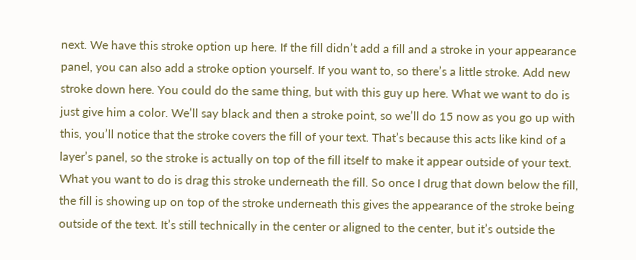next. We have this stroke option up here. If the fill didn’t add a fill and a stroke in your appearance panel, you can also add a stroke option yourself. If you want to, so there’s a little stroke. Add new stroke down here. You could do the same thing, but with this guy up here. What we want to do is just give him a color. We’ll say black and then a stroke point, so we’ll do 15 now as you go up with this, you’ll notice that the stroke covers the fill of your text. That’s because this acts like kind of a layer’s panel, so the stroke is actually on top of the fill itself to make it appear outside of your text. What you want to do is drag this stroke underneath the fill. So once I drug that down below the fill, the fill is showing up on top of the stroke underneath this gives the appearance of the stroke being outside of the text. It’s still technically in the center or aligned to the center, but it’s outside the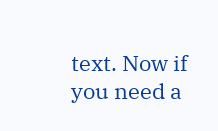text. Now if you need a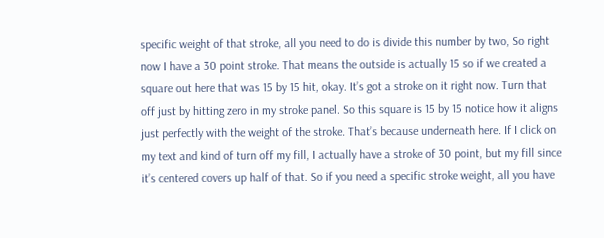specific weight of that stroke, all you need to do is divide this number by two, So right now I have a 30 point stroke. That means the outside is actually 15 so if we created a square out here that was 15 by 15 hit, okay. It’s got a stroke on it right now. Turn that off just by hitting zero in my stroke panel. So this square is 15 by 15 notice how it aligns just perfectly with the weight of the stroke. That’s because underneath here. If I click on my text and kind of turn off my fill, I actually have a stroke of 30 point, but my fill since it’s centered covers up half of that. So if you need a specific stroke weight, all you have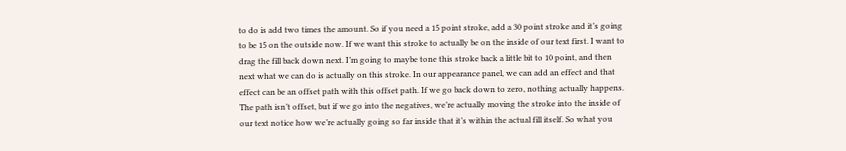to do is add two times the amount. So if you need a 15 point stroke, add a 30 point stroke and it’s going to be 15 on the outside now. If we want this stroke to actually be on the inside of our text first. I want to drag the fill back down next. I’m going to maybe tone this stroke back a little bit to 10 point, and then next what we can do is actually on this stroke. In our appearance panel, we can add an effect and that effect can be an offset path with this offset path. If we go back down to zero, nothing actually happens. The path isn’t offset, but if we go into the negatives, we’re actually moving the stroke into the inside of our text notice how we’re actually going so far inside that it’s within the actual fill itself. So what you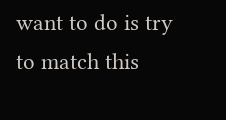want to do is try to match this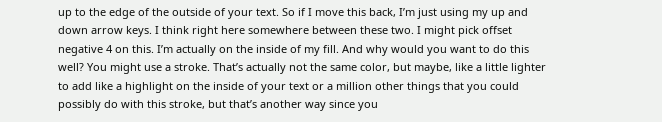up to the edge of the outside of your text. So if I move this back, I’m just using my up and down arrow keys. I think right here somewhere between these two. I might pick offset negative 4 on this. I’m actually on the inside of my fill. And why would you want to do this well? You might use a stroke. That’s actually not the same color, but maybe, like a little lighter to add like a highlight on the inside of your text or a million other things that you could possibly do with this stroke, but that’s another way since you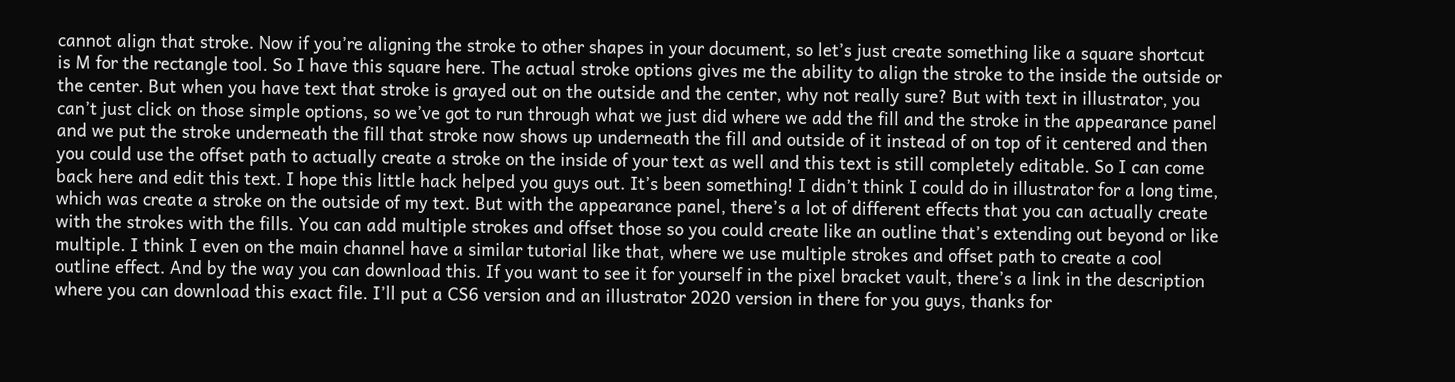cannot align that stroke. Now if you’re aligning the stroke to other shapes in your document, so let’s just create something like a square shortcut is M for the rectangle tool. So I have this square here. The actual stroke options gives me the ability to align the stroke to the inside the outside or the center. But when you have text that stroke is grayed out on the outside and the center, why not really sure? But with text in illustrator, you can’t just click on those simple options, so we’ve got to run through what we just did where we add the fill and the stroke in the appearance panel and we put the stroke underneath the fill that stroke now shows up underneath the fill and outside of it instead of on top of it centered and then you could use the offset path to actually create a stroke on the inside of your text as well and this text is still completely editable. So I can come back here and edit this text. I hope this little hack helped you guys out. It’s been something! I didn’t think I could do in illustrator for a long time, which was create a stroke on the outside of my text. But with the appearance panel, there’s a lot of different effects that you can actually create with the strokes with the fills. You can add multiple strokes and offset those so you could create like an outline that’s extending out beyond or like multiple. I think I even on the main channel have a similar tutorial like that, where we use multiple strokes and offset path to create a cool outline effect. And by the way you can download this. If you want to see it for yourself in the pixel bracket vault, there’s a link in the description where you can download this exact file. I’ll put a CS6 version and an illustrator 2020 version in there for you guys, thanks for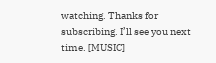watching. Thanks for subscribing. I’ll see you next time. [MUSIC]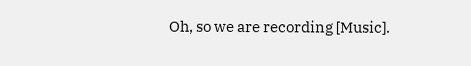Oh, so we are recording [Music].